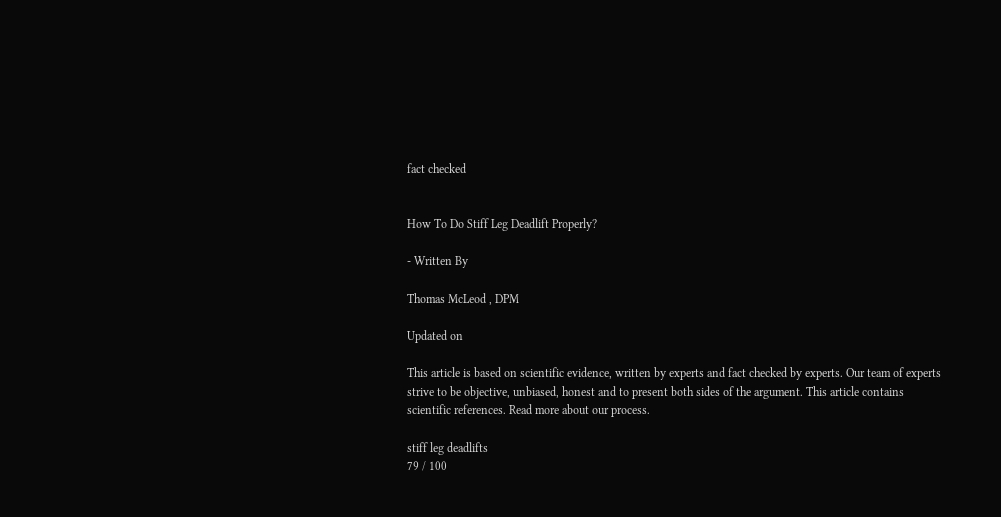fact checked


How To Do Stiff Leg Deadlift Properly?

- Written By

Thomas McLeod , DPM

Updated on

This article is based on scientific evidence, written by experts and fact checked by experts. Our team of experts strive to be objective, unbiased, honest and to present both sides of the argument. This article contains scientific references. Read more about our process.

stiff leg deadlifts
79 / 100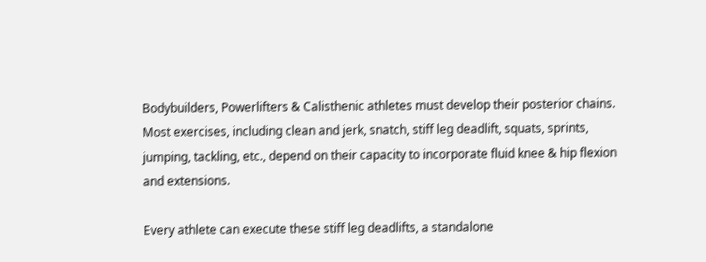Bodybuilders, Powerlifters & Calisthenic athletes must develop their posterior chains. Most exercises, including clean and jerk, snatch, stiff leg deadlift, squats, sprints, jumping, tackling, etc., depend on their capacity to incorporate fluid knee & hip flexion and extensions.

Every athlete can execute these stiff leg deadlifts, a standalone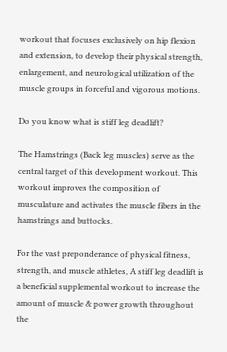workout that focuses exclusively on hip flexion and extension, to develop their physical strength, enlargement, and neurological utilization of the muscle groups in forceful and vigorous motions.

Do you know what is stiff leg deadlift?

The Hamstrings (Back leg muscles) serve as the central target of this development workout. This workout improves the composition of musculature and activates the muscle fibers in the hamstrings and buttocks.

For the vast preponderance of physical fitness, strength, and muscle athletes, A stiff leg deadlift is a beneficial supplemental workout to increase the amount of muscle & power growth throughout the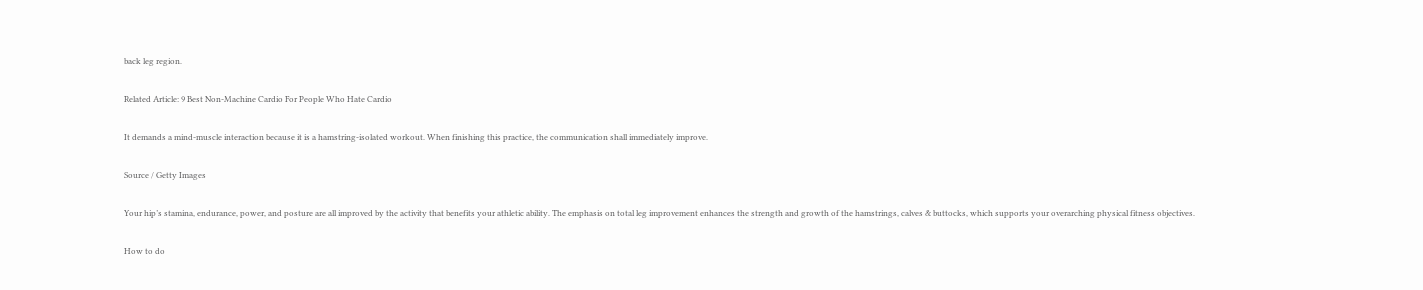back leg region.

Related Article: 9 Best Non-Machine Cardio For People Who Hate Cardio

It demands a mind-muscle interaction because it is a hamstring-isolated workout. When finishing this practice, the communication shall immediately improve.

Source / Getty Images

Your hip’s stamina, endurance, power, and posture are all improved by the activity that benefits your athletic ability. The emphasis on total leg improvement enhances the strength and growth of the hamstrings, calves & buttocks, which supports your overarching physical fitness objectives.

How to do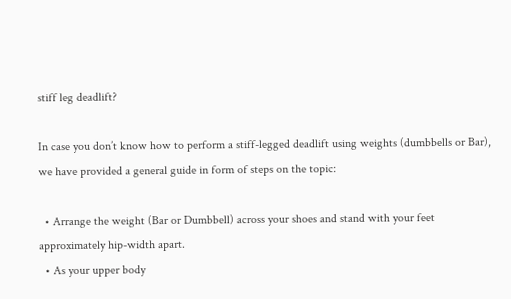stiff leg deadlift?

In case you don’t know how to perform a stiff-legged deadlift using weights (dumbbells or Bar), we have provided a general guide in form of steps on the topic:

  • Arrange the weight (Bar or Dumbbell) across your shoes and stand with your feet approximately hip-width apart.
  • As your upper body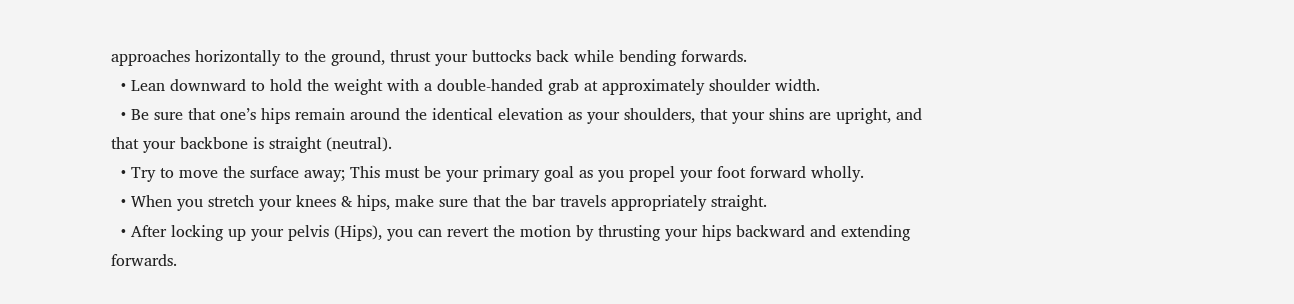approaches horizontally to the ground, thrust your buttocks back while bending forwards.
  • Lean downward to hold the weight with a double-handed grab at approximately shoulder width.
  • Be sure that one’s hips remain around the identical elevation as your shoulders, that your shins are upright, and that your backbone is straight (neutral).
  • Try to move the surface away; This must be your primary goal as you propel your foot forward wholly.
  • When you stretch your knees & hips, make sure that the bar travels appropriately straight.
  • After locking up your pelvis (Hips), you can revert the motion by thrusting your hips backward and extending forwards.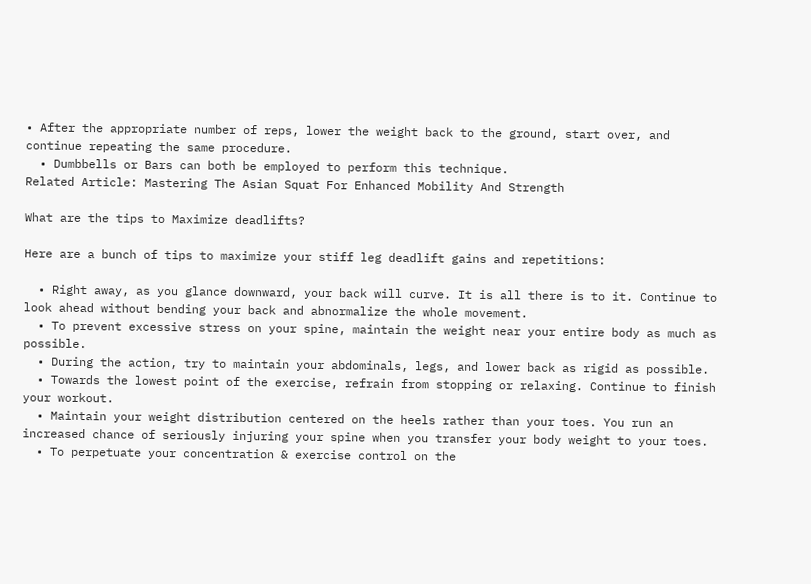• After the appropriate number of reps, lower the weight back to the ground, start over, and continue repeating the same procedure.
  • Dumbbells or Bars can both be employed to perform this technique.
Related Article: Mastering The Asian Squat For Enhanced Mobility And Strength

What are the tips to Maximize deadlifts?

Here are a bunch of tips to maximize your stiff leg deadlift gains and repetitions:

  • Right away, as you glance downward, your back will curve. It is all there is to it. Continue to look ahead without bending your back and abnormalize the whole movement.
  • To prevent excessive stress on your spine, maintain the weight near your entire body as much as possible.
  • During the action, try to maintain your abdominals, legs, and lower back as rigid as possible.
  • Towards the lowest point of the exercise, refrain from stopping or relaxing. Continue to finish your workout.
  • Maintain your weight distribution centered on the heels rather than your toes. You run an increased chance of seriously injuring your spine when you transfer your body weight to your toes.
  • To perpetuate your concentration & exercise control on the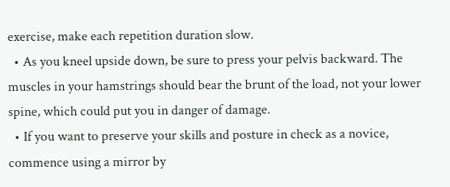exercise, make each repetition duration slow.
  • As you kneel upside down, be sure to press your pelvis backward. The muscles in your hamstrings should bear the brunt of the load, not your lower spine, which could put you in danger of damage.
  • If you want to preserve your skills and posture in check as a novice, commence using a mirror by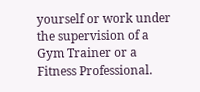yourself or work under the supervision of a Gym Trainer or a Fitness Professional.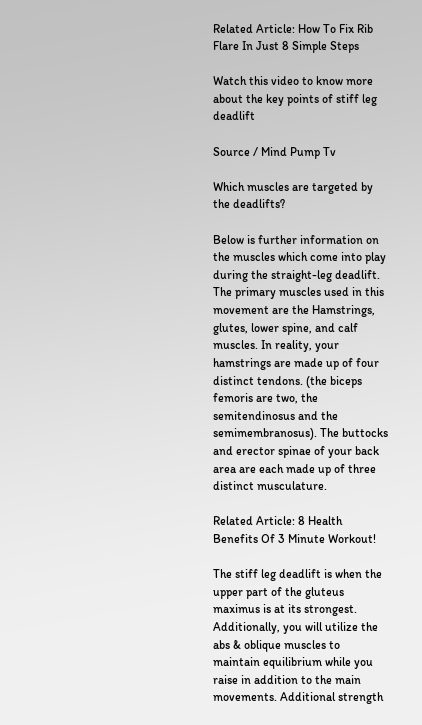Related Article: How To Fix Rib Flare In Just 8 Simple Steps

Watch this video to know more about the key points of stiff leg deadlift

Source / Mind Pump Tv

Which muscles are targeted by the deadlifts?

Below is further information on the muscles which come into play during the straight-leg deadlift. The primary muscles used in this movement are the Hamstrings, glutes, lower spine, and calf muscles. In reality, your hamstrings are made up of four distinct tendons. (the biceps femoris are two, the semitendinosus and the semimembranosus). The buttocks and erector spinae of your back area are each made up of three distinct musculature.

Related Article: 8 Health Benefits Of 3 Minute Workout!

The stiff leg deadlift is when the upper part of the gluteus maximus is at its strongest. Additionally, you will utilize the abs & oblique muscles to maintain equilibrium while you raise in addition to the main movements. Additional strength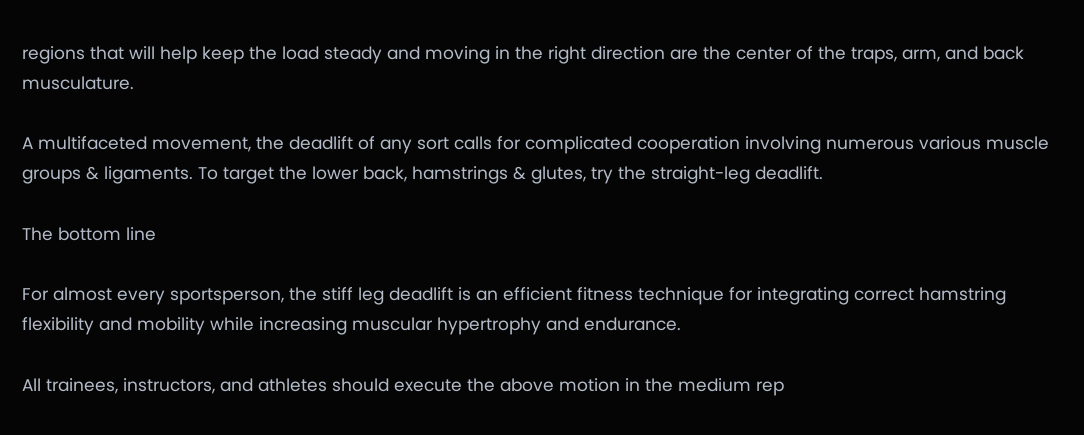regions that will help keep the load steady and moving in the right direction are the center of the traps, arm, and back musculature.

A multifaceted movement, the deadlift of any sort calls for complicated cooperation involving numerous various muscle groups & ligaments. To target the lower back, hamstrings & glutes, try the straight-leg deadlift.

The bottom line

For almost every sportsperson, the stiff leg deadlift is an efficient fitness technique for integrating correct hamstring flexibility and mobility while increasing muscular hypertrophy and endurance.

All trainees, instructors, and athletes should execute the above motion in the medium rep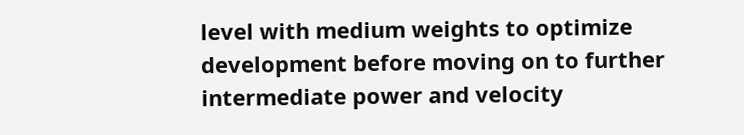level with medium weights to optimize development before moving on to further intermediate power and velocity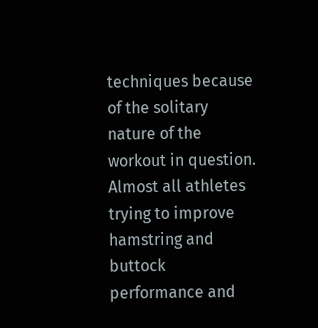techniques because of the solitary nature of the workout in question. Almost all athletes trying to improve hamstring and buttock performance and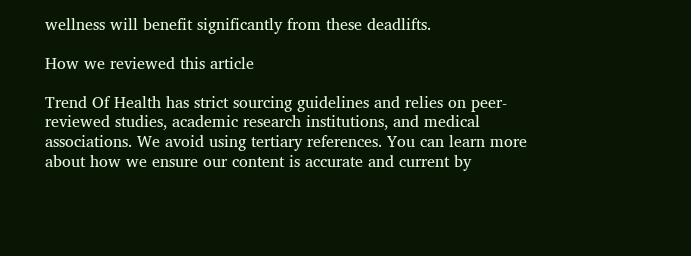wellness will benefit significantly from these deadlifts.

How we reviewed this article

Trend Of Health has strict sourcing guidelines and relies on peer-reviewed studies, academic research institutions, and medical associations. We avoid using tertiary references. You can learn more about how we ensure our content is accurate and current by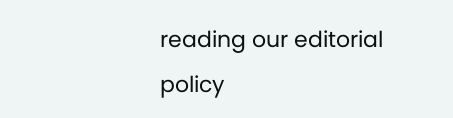reading our editorial policy